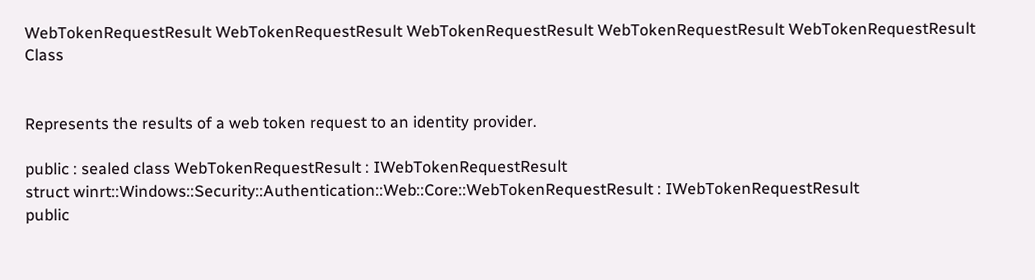WebTokenRequestResult WebTokenRequestResult WebTokenRequestResult WebTokenRequestResult WebTokenRequestResult Class


Represents the results of a web token request to an identity provider.

public : sealed class WebTokenRequestResult : IWebTokenRequestResult
struct winrt::Windows::Security::Authentication::Web::Core::WebTokenRequestResult : IWebTokenRequestResult
public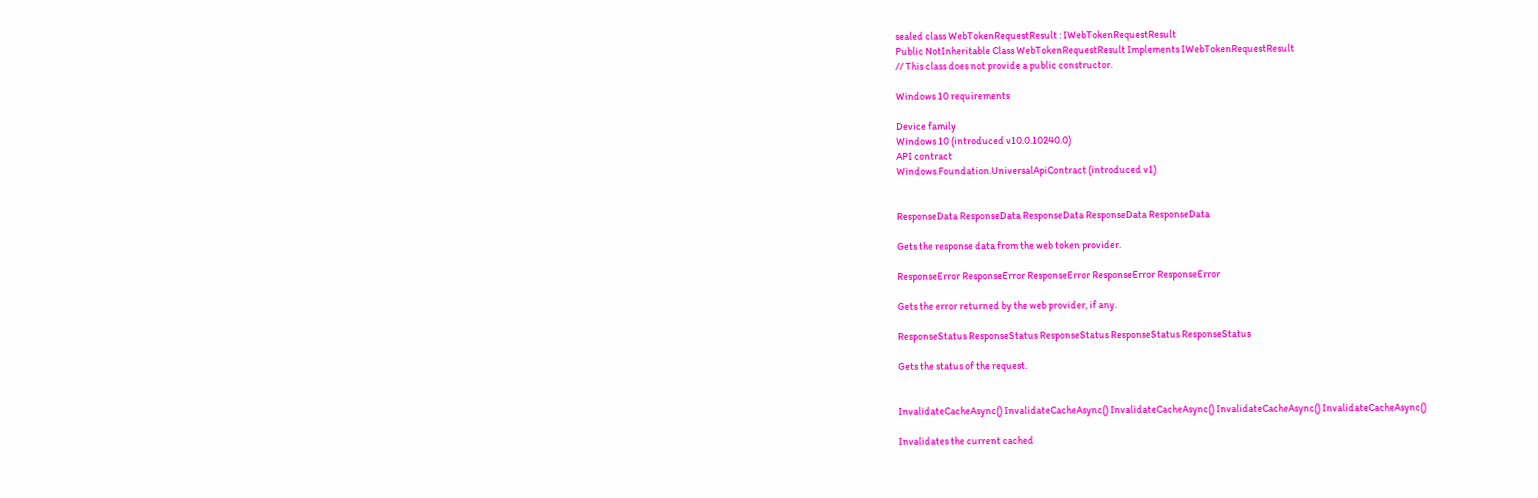sealed class WebTokenRequestResult : IWebTokenRequestResult
Public NotInheritable Class WebTokenRequestResult Implements IWebTokenRequestResult
// This class does not provide a public constructor.

Windows 10 requirements

Device family
Windows 10 (introduced v10.0.10240.0)
API contract
Windows.Foundation.UniversalApiContract (introduced v1)


ResponseData ResponseData ResponseData ResponseData ResponseData

Gets the response data from the web token provider.

ResponseError ResponseError ResponseError ResponseError ResponseError

Gets the error returned by the web provider, if any.

ResponseStatus ResponseStatus ResponseStatus ResponseStatus ResponseStatus

Gets the status of the request.


InvalidateCacheAsync() InvalidateCacheAsync() InvalidateCacheAsync() InvalidateCacheAsync() InvalidateCacheAsync()

Invalidates the current cached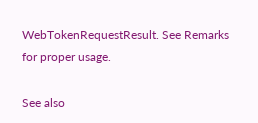WebTokenRequestResult. See Remarks for proper usage.

See also